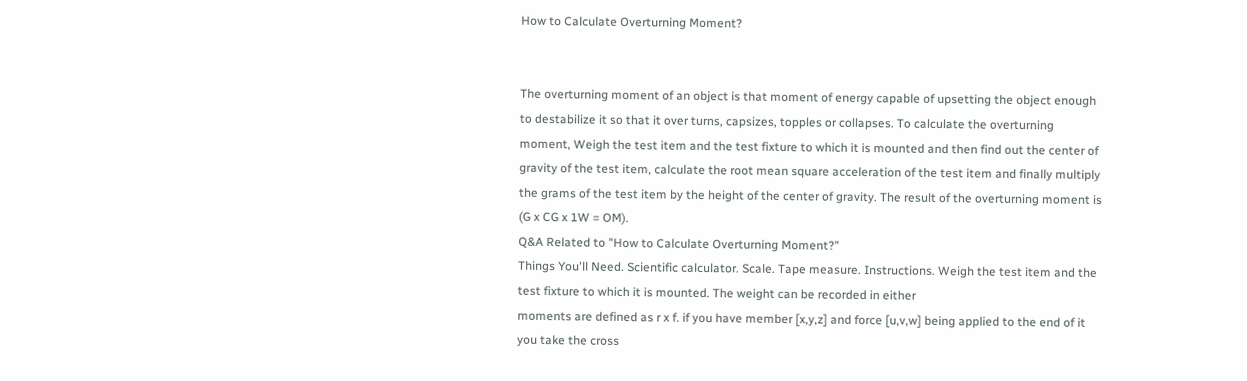How to Calculate Overturning Moment?


The overturning moment of an object is that moment of energy capable of upsetting the object enough to destabilize it so that it over turns, capsizes, topples or collapses. To calculate the overturning moment, Weigh the test item and the test fixture to which it is mounted and then find out the center of gravity of the test item, calculate the root mean square acceleration of the test item and finally multiply the grams of the test item by the height of the center of gravity. The result of the overturning moment is (G x CG x 1W = OM).
Q&A Related to "How to Calculate Overturning Moment?"
Things You'll Need. Scientific calculator. Scale. Tape measure. Instructions. Weigh the test item and the test fixture to which it is mounted. The weight can be recorded in either
moments are defined as r x f. if you have member [x,y,z] and force [u,v,w] being applied to the end of it you take the cross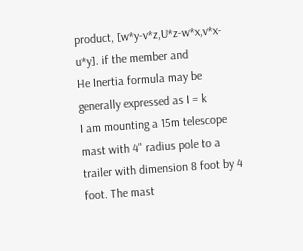product, [w*y-v*z,U*z-w*x,v*x-u*y]. if the member and
He Inertia formula may be generally expressed as I = k
I am mounting a 15m telescope mast with 4" radius pole to a trailer with dimension 8 foot by 4 foot. The mast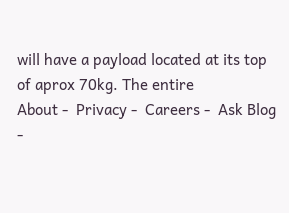will have a payload located at its top of aprox 70kg. The entire
About -  Privacy -  Careers -  Ask Blog -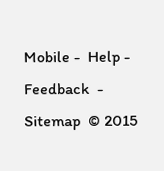Mobile -  Help -  Feedback  -  Sitemap  © 2015